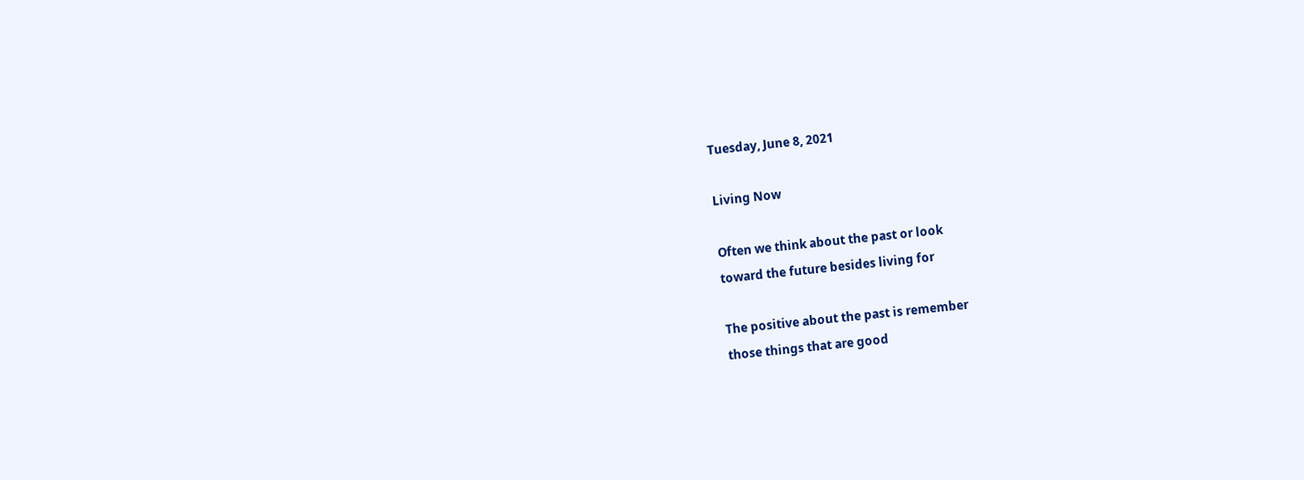Tuesday, June 8, 2021

Living Now

Often we think about the past or look
toward the future besides living for

The positive about the past is remember
those things that are good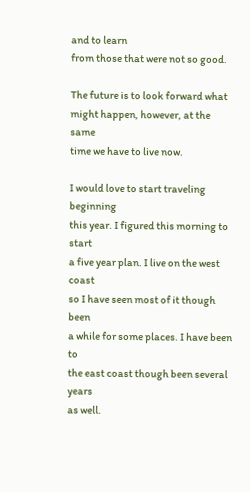and to learn
from those that were not so good.

The future is to look forward what
might happen, however, at the same
time we have to live now.

I would love to start traveling beginning
this year. I figured this morning to start
a five year plan. I live on the west coast
so I have seen most of it though been
a while for some places. I have been to
the east coast though been several years
as well.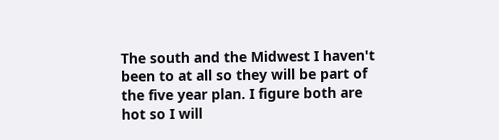The south and the Midwest I haven't
been to at all so they will be part of
the five year plan. I figure both are
hot so I will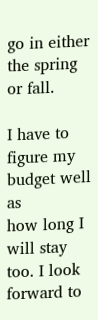go in either the spring
or fall.

I have to figure my budget well as
how long I will stay too. I look
forward to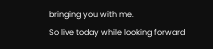bringing you with me.
So live today while looking forward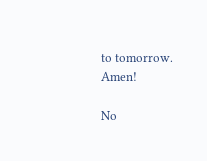to tomorrow. Amen!

No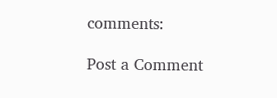comments:

Post a Comment